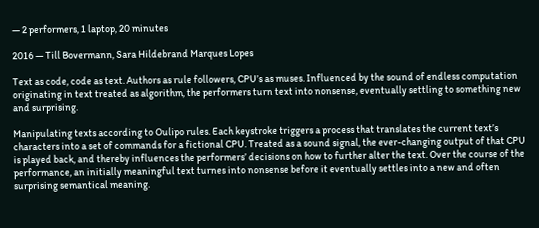— 2 performers, 1 laptop, 20 minutes

2016 — Till Bovermann, Sara Hildebrand Marques Lopes

Text as code, code as text. Authors as rule followers, CPU’s as muses. Influenced by the sound of endless computation originating in text treated as algorithm, the performers turn text into nonsense, eventually settling to something new and surprising.

Manipulating texts according to Oulipo rules. Each keystroke triggers a process that translates the current text’s characters into a set of commands for a fictional CPU. Treated as a sound signal, the ever-changing output of that CPU is played back, and thereby influences the performers’ decisions on how to further alter the text. Over the course of the performance, an initially meaningful text turnes into nonsense before it eventually settles into a new and often surprising semantical meaning.